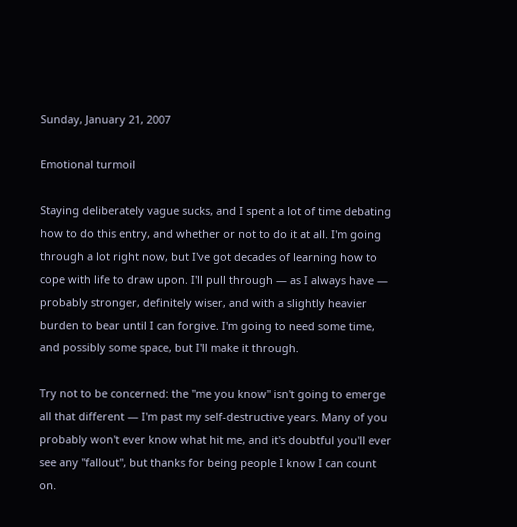Sunday, January 21, 2007

Emotional turmoil

Staying deliberately vague sucks, and I spent a lot of time debating how to do this entry, and whether or not to do it at all. I'm going through a lot right now, but I've got decades of learning how to cope with life to draw upon. I'll pull through — as I always have — probably stronger, definitely wiser, and with a slightly heavier burden to bear until I can forgive. I'm going to need some time, and possibly some space, but I'll make it through.

Try not to be concerned: the "me you know" isn't going to emerge all that different — I'm past my self-destructive years. Many of you probably won't ever know what hit me, and it's doubtful you'll ever see any "fallout", but thanks for being people I know I can count on.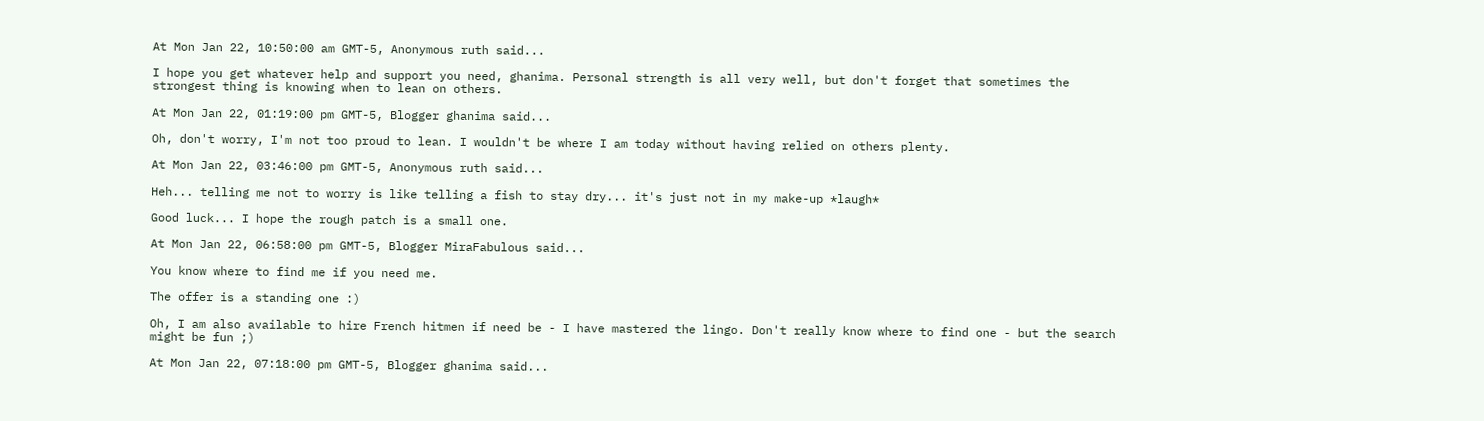At Mon Jan 22, 10:50:00 am GMT-5, Anonymous ruth said...

I hope you get whatever help and support you need, ghanima. Personal strength is all very well, but don't forget that sometimes the strongest thing is knowing when to lean on others.

At Mon Jan 22, 01:19:00 pm GMT-5, Blogger ghanima said...

Oh, don't worry, I'm not too proud to lean. I wouldn't be where I am today without having relied on others plenty.

At Mon Jan 22, 03:46:00 pm GMT-5, Anonymous ruth said...

Heh... telling me not to worry is like telling a fish to stay dry... it's just not in my make-up *laugh*

Good luck... I hope the rough patch is a small one.

At Mon Jan 22, 06:58:00 pm GMT-5, Blogger MiraFabulous said...

You know where to find me if you need me.

The offer is a standing one :)

Oh, I am also available to hire French hitmen if need be - I have mastered the lingo. Don't really know where to find one - but the search might be fun ;)

At Mon Jan 22, 07:18:00 pm GMT-5, Blogger ghanima said...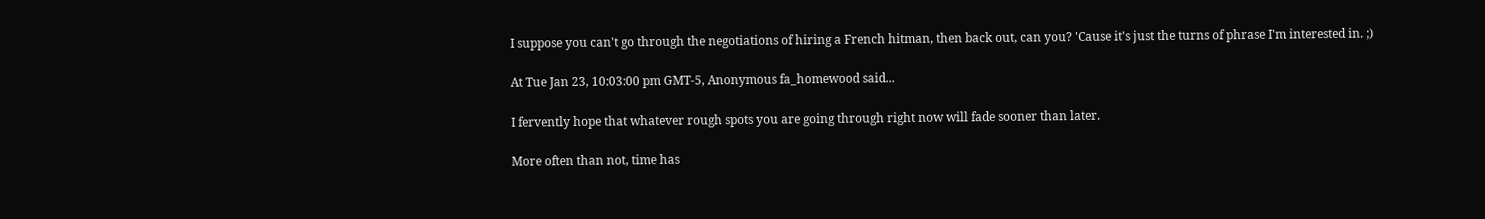I suppose you can't go through the negotiations of hiring a French hitman, then back out, can you? 'Cause it's just the turns of phrase I'm interested in. ;)

At Tue Jan 23, 10:03:00 pm GMT-5, Anonymous fa_homewood said...

I fervently hope that whatever rough spots you are going through right now will fade sooner than later.

More often than not, time has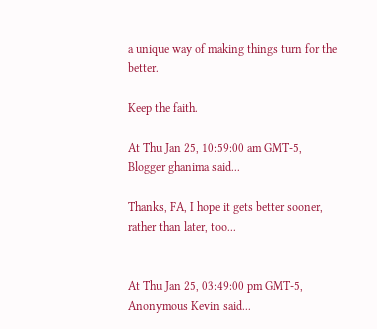a unique way of making things turn for the better.

Keep the faith.

At Thu Jan 25, 10:59:00 am GMT-5, Blogger ghanima said...

Thanks, FA, I hope it gets better sooner, rather than later, too...


At Thu Jan 25, 03:49:00 pm GMT-5, Anonymous Kevin said...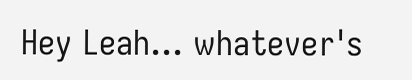Hey Leah... whatever's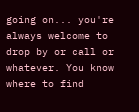going on... you're always welcome to drop by or call or whatever. You know where to find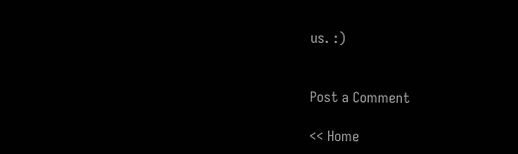us. :)


Post a Comment

<< Home